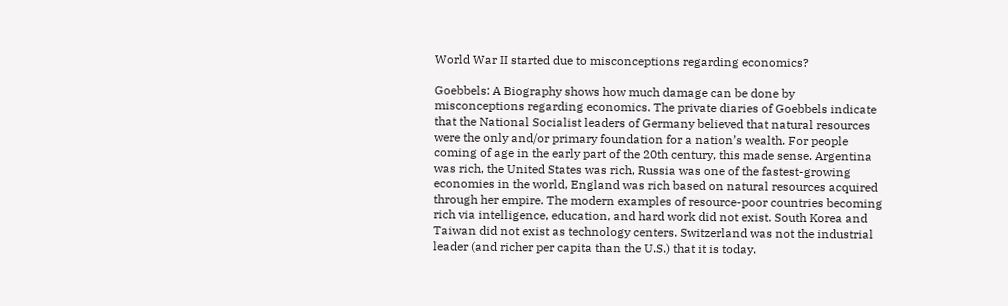World War II started due to misconceptions regarding economics?

Goebbels: A Biography shows how much damage can be done by misconceptions regarding economics. The private diaries of Goebbels indicate that the National Socialist leaders of Germany believed that natural resources were the only and/or primary foundation for a nation’s wealth. For people coming of age in the early part of the 20th century, this made sense. Argentina was rich, the United States was rich, Russia was one of the fastest-growing economies in the world, England was rich based on natural resources acquired through her empire. The modern examples of resource-poor countries becoming rich via intelligence, education, and hard work did not exist. South Korea and Taiwan did not exist as technology centers. Switzerland was not the industrial leader (and richer per capita than the U.S.) that it is today.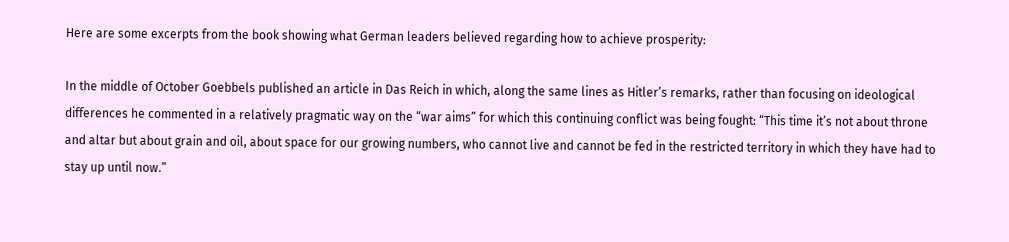Here are some excerpts from the book showing what German leaders believed regarding how to achieve prosperity:

In the middle of October Goebbels published an article in Das Reich in which, along the same lines as Hitler’s remarks, rather than focusing on ideological differences he commented in a relatively pragmatic way on the “war aims” for which this continuing conflict was being fought: “This time it’s not about throne and altar but about grain and oil, about space for our growing numbers, who cannot live and cannot be fed in the restricted territory in which they have had to stay up until now.”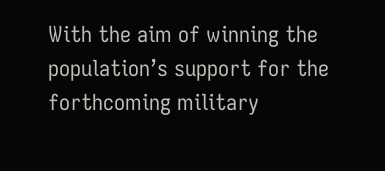With the aim of winning the population’s support for the forthcoming military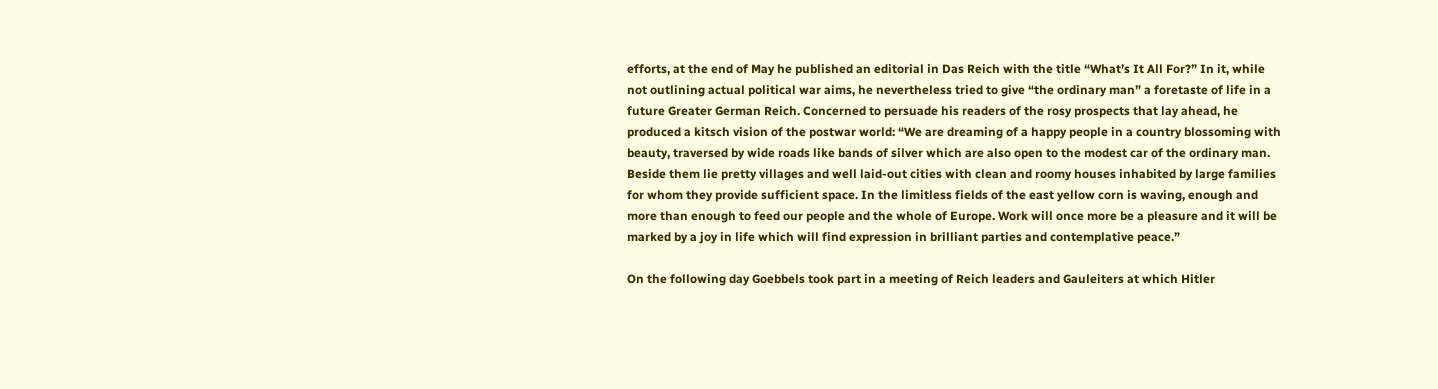efforts, at the end of May he published an editorial in Das Reich with the title “What’s It All For?” In it, while not outlining actual political war aims, he nevertheless tried to give “the ordinary man” a foretaste of life in a future Greater German Reich. Concerned to persuade his readers of the rosy prospects that lay ahead, he produced a kitsch vision of the postwar world: “We are dreaming of a happy people in a country blossoming with beauty, traversed by wide roads like bands of silver which are also open to the modest car of the ordinary man. Beside them lie pretty villages and well laid-out cities with clean and roomy houses inhabited by large families for whom they provide sufficient space. In the limitless fields of the east yellow corn is waving, enough and more than enough to feed our people and the whole of Europe. Work will once more be a pleasure and it will be marked by a joy in life which will find expression in brilliant parties and contemplative peace.”

On the following day Goebbels took part in a meeting of Reich leaders and Gauleiters at which Hitler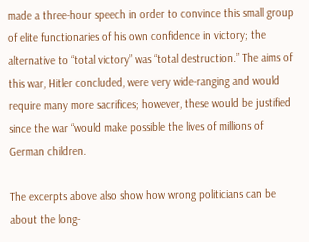made a three-hour speech in order to convince this small group of elite functionaries of his own confidence in victory; the alternative to “total victory” was “total destruction.” The aims of this war, Hitler concluded, were very wide-ranging and would require many more sacrifices; however, these would be justified since the war “would make possible the lives of millions of German children.

The excerpts above also show how wrong politicians can be about the long-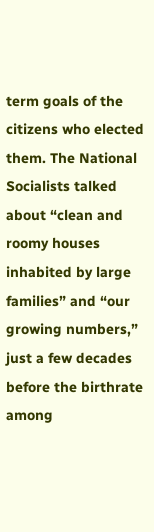term goals of the citizens who elected them. The National Socialists talked about “clean and roomy houses inhabited by large families” and “our growing numbers,” just a few decades before the birthrate among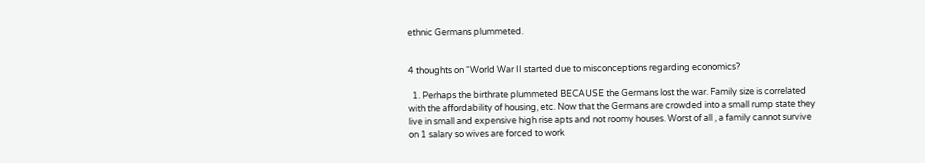ethnic Germans plummeted.


4 thoughts on “World War II started due to misconceptions regarding economics?

  1. Perhaps the birthrate plummeted BECAUSE the Germans lost the war. Family size is correlated with the affordability of housing, etc. Now that the Germans are crowded into a small rump state they live in small and expensive high rise apts and not roomy houses. Worst of all , a family cannot survive on 1 salary so wives are forced to work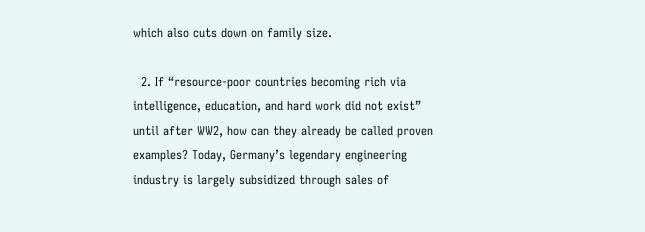which also cuts down on family size.

  2. If “resource-poor countries becoming rich via intelligence, education, and hard work did not exist” until after WW2, how can they already be called proven examples? Today, Germany’s legendary engineering industry is largely subsidized through sales of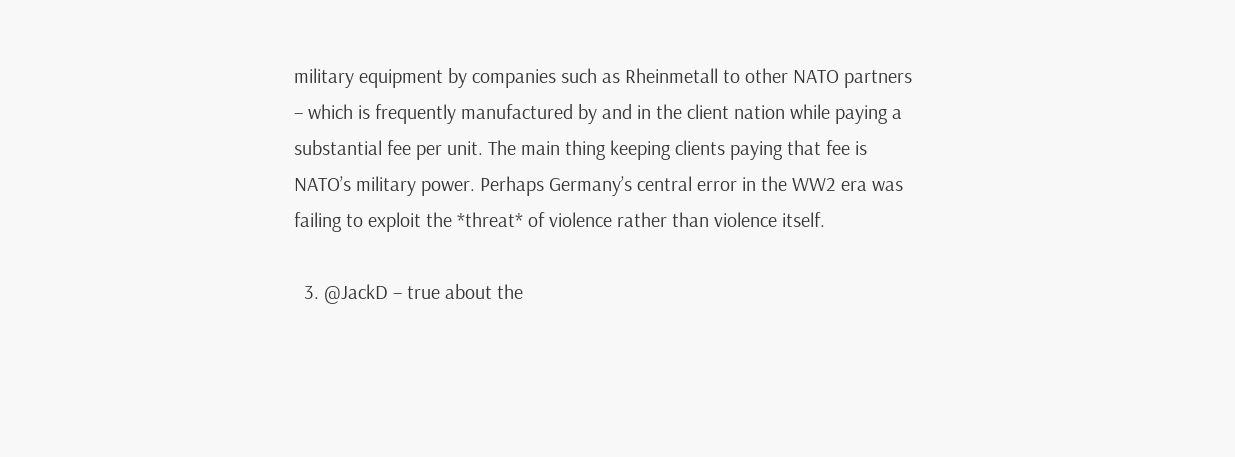military equipment by companies such as Rheinmetall to other NATO partners – which is frequently manufactured by and in the client nation while paying a substantial fee per unit. The main thing keeping clients paying that fee is NATO’s military power. Perhaps Germany’s central error in the WW2 era was failing to exploit the *threat* of violence rather than violence itself.

  3. @JackD – true about the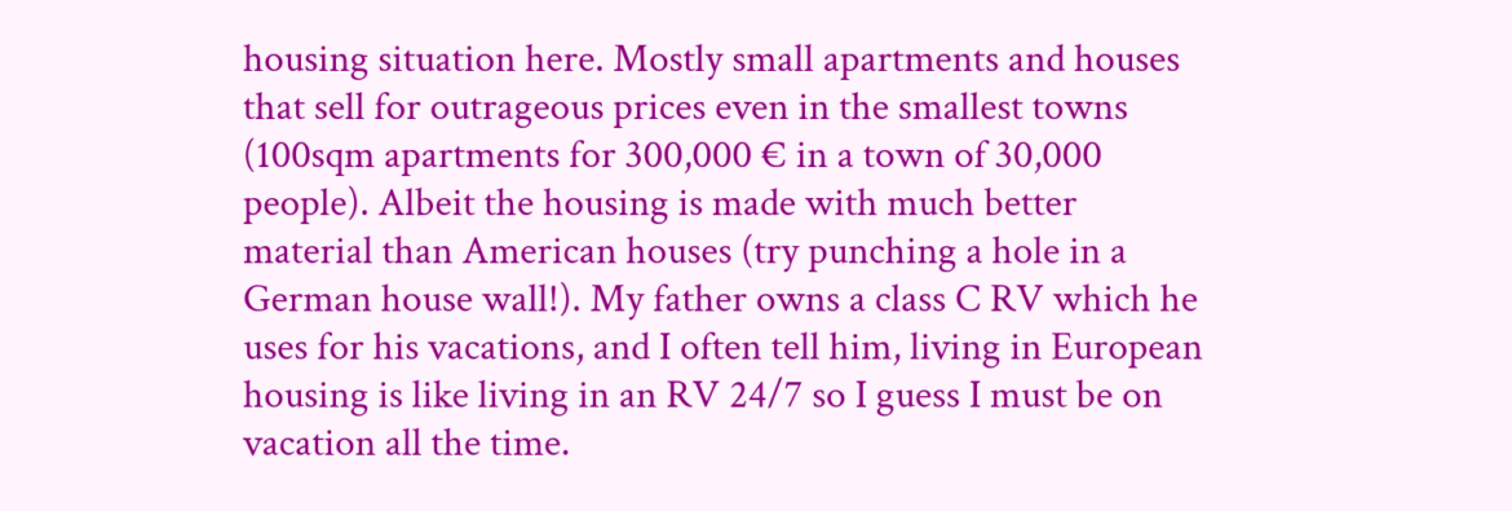housing situation here. Mostly small apartments and houses that sell for outrageous prices even in the smallest towns (100sqm apartments for 300,000 € in a town of 30,000 people). Albeit the housing is made with much better material than American houses (try punching a hole in a German house wall!). My father owns a class C RV which he uses for his vacations, and I often tell him, living in European housing is like living in an RV 24/7 so I guess I must be on vacation all the time.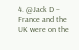4. @Jack D – France and the UK were on the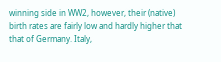winning side in WW2, however, their (native) birth rates are fairly low and hardly higher that that of Germany. Italy,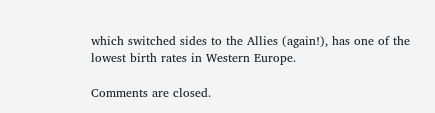which switched sides to the Allies (again!), has one of the lowest birth rates in Western Europe.

Comments are closed.